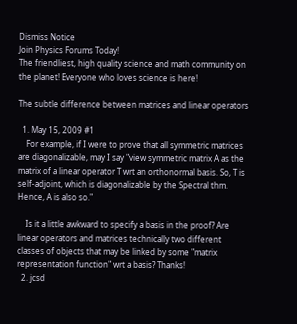Dismiss Notice
Join Physics Forums Today!
The friendliest, high quality science and math community on the planet! Everyone who loves science is here!

The subtle difference between matrices and linear operators

  1. May 15, 2009 #1
    For example, if I were to prove that all symmetric matrices are diagonalizable, may I say "view symmetric matrix A as the matrix of a linear operator T wrt an orthonormal basis. So, T is self-adjoint, which is diagonalizable by the Spectral thm. Hence, A is also so."

    Is it a little awkward to specify a basis in the proof? Are linear operators and matrices technically two different classes of objects that may be linked by some "matrix representation function" wrt a basis? Thanks!
  2. jcsd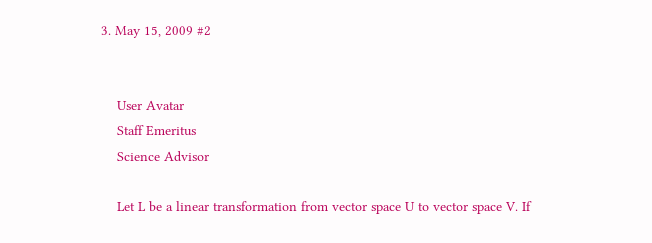3. May 15, 2009 #2


    User Avatar
    Staff Emeritus
    Science Advisor

    Let L be a linear transformation from vector space U to vector space V. If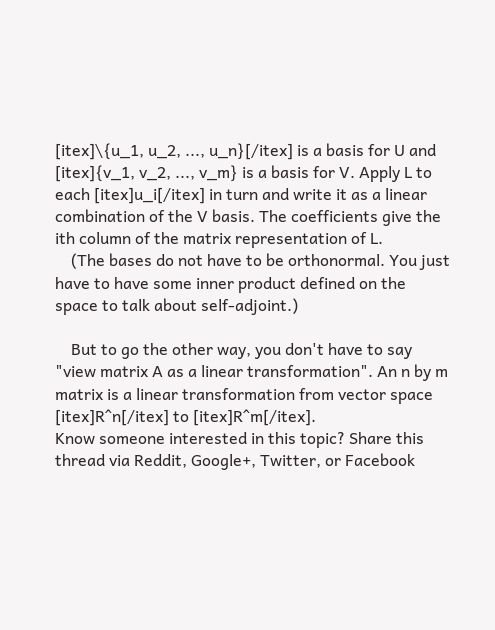[itex]\{u_1, u_2, ..., u_n}[/itex] is a basis for U and [itex]{v_1, v_2, ..., v_m} is a basis for V. Apply L to each [itex]u_i[/itex] in turn and write it as a linear combination of the V basis. The coefficients give the ith column of the matrix representation of L.
    (The bases do not have to be orthonormal. You just have to have some inner product defined on the space to talk about self-adjoint.)

    But to go the other way, you don't have to say "view matrix A as a linear transformation". An n by m matrix is a linear transformation from vector space [itex]R^n[/itex] to [itex]R^m[/itex].
Know someone interested in this topic? Share this thread via Reddit, Google+, Twitter, or Facebook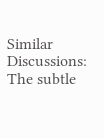Similar Discussions: The subtle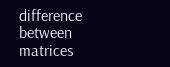difference between matrices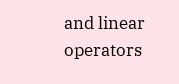and linear operators